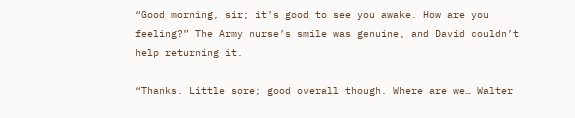“Good morning, sir; it’s good to see you awake. How are you feeling?” The Army nurse’s smile was genuine, and David couldn’t help returning it.

“Thanks. Little sore; good overall though. Where are we… Walter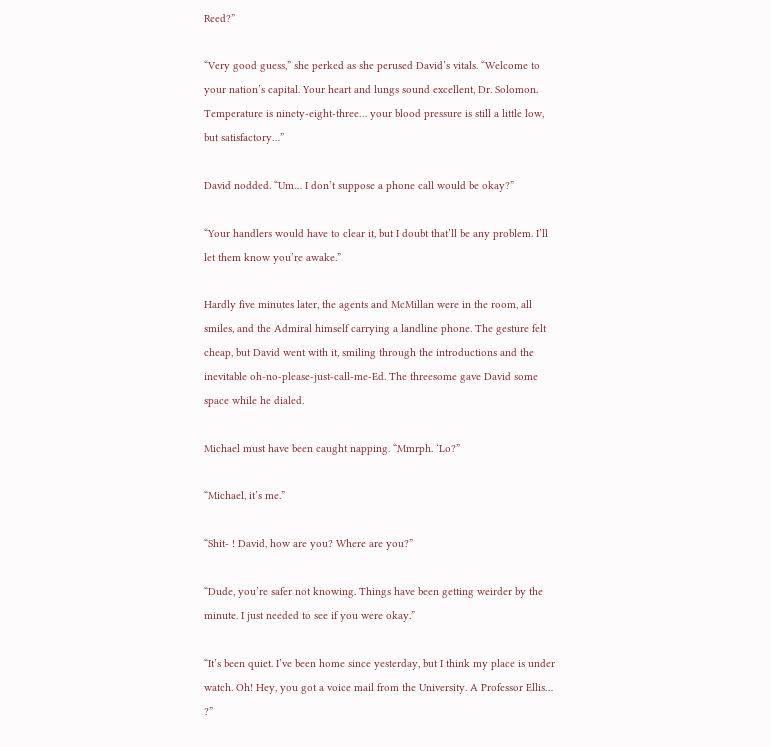Reed?”

“Very good guess,” she perked as she perused David’s vitals. “Welcome to your nation’s capital. Your heart and lungs sound excellent, Dr. Solomon. Temperature is ninety-eight-three… your blood pressure is still a little low, but satisfactory…”

David nodded. “Um… I don’t suppose a phone call would be okay?”

“Your handlers would have to clear it, but I doubt that’ll be any problem. I’ll let them know you’re awake.”

Hardly five minutes later, the agents and McMillan were in the room, all smiles, and the Admiral himself carrying a landline phone. The gesture felt cheap, but David went with it, smiling through the introductions and the inevitable oh-no-please-just-call-me-Ed. The threesome gave David some space while he dialed.

Michael must have been caught napping. “Mmrph. ‘Lo?”

“Michael, it’s me.”

“Shit- ! David, how are you? Where are you?”

“Dude, you’re safer not knowing. Things have been getting weirder by the minute. I just needed to see if you were okay.”

“It’s been quiet. I’ve been home since yesterday, but I think my place is under watch. Oh! Hey, you got a voice mail from the University. A Professor Ellis… ?”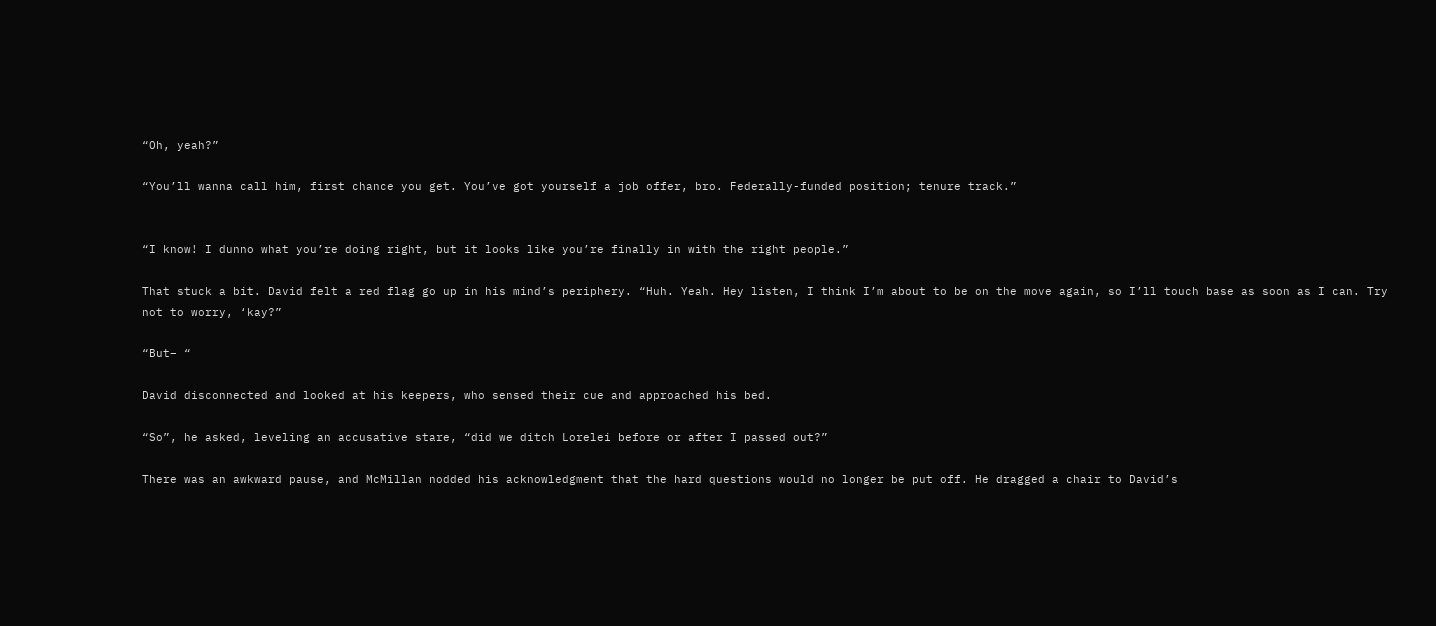“Oh, yeah?”

“You’ll wanna call him, first chance you get. You’ve got yourself a job offer, bro. Federally-funded position; tenure track.”


“I know! I dunno what you’re doing right, but it looks like you’re finally in with the right people.”

That stuck a bit. David felt a red flag go up in his mind’s periphery. “Huh. Yeah. Hey listen, I think I’m about to be on the move again, so I’ll touch base as soon as I can. Try not to worry, ‘kay?”

“But– “

David disconnected and looked at his keepers, who sensed their cue and approached his bed.

“So”, he asked, leveling an accusative stare, “did we ditch Lorelei before or after I passed out?”

There was an awkward pause, and McMillan nodded his acknowledgment that the hard questions would no longer be put off. He dragged a chair to David’s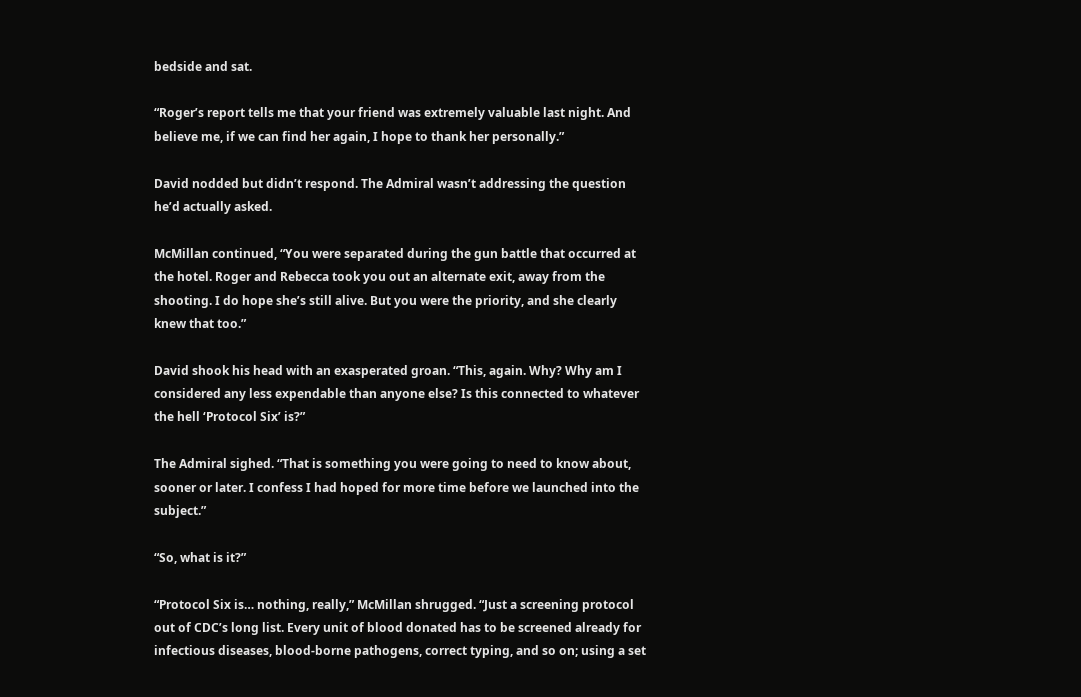bedside and sat.

“Roger’s report tells me that your friend was extremely valuable last night. And believe me, if we can find her again, I hope to thank her personally.”

David nodded but didn’t respond. The Admiral wasn’t addressing the question he’d actually asked.

McMillan continued, “You were separated during the gun battle that occurred at the hotel. Roger and Rebecca took you out an alternate exit, away from the shooting. I do hope she’s still alive. But you were the priority, and she clearly knew that too.”

David shook his head with an exasperated groan. “This, again. Why? Why am I considered any less expendable than anyone else? Is this connected to whatever the hell ‘Protocol Six’ is?”

The Admiral sighed. “That is something you were going to need to know about, sooner or later. I confess I had hoped for more time before we launched into the subject.”

“So, what is it?”

“Protocol Six is… nothing, really,” McMillan shrugged. “Just a screening protocol out of CDC’s long list. Every unit of blood donated has to be screened already for infectious diseases, blood-borne pathogens, correct typing, and so on; using a set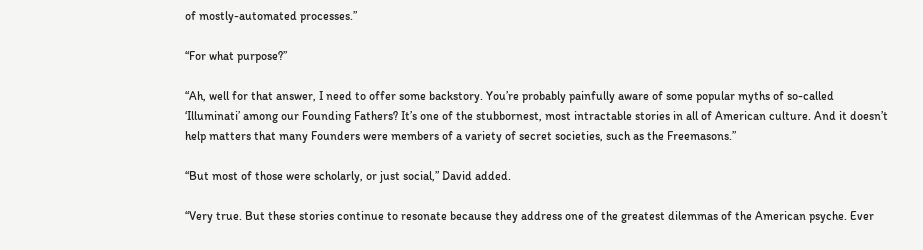of mostly-automated processes.”

“For what purpose?”

“Ah, well for that answer, I need to offer some backstory. You’re probably painfully aware of some popular myths of so-called ‘Illuminati’ among our Founding Fathers? It’s one of the stubbornest, most intractable stories in all of American culture. And it doesn’t help matters that many Founders were members of a variety of secret societies, such as the Freemasons.”

“But most of those were scholarly, or just social,” David added.

“Very true. But these stories continue to resonate because they address one of the greatest dilemmas of the American psyche. Ever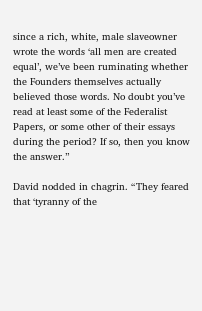since a rich, white, male slaveowner wrote the words ‘all men are created equal’, we’ve been ruminating whether the Founders themselves actually believed those words. No doubt you’ve read at least some of the Federalist Papers, or some other of their essays during the period? If so, then you know the answer.”

David nodded in chagrin. “They feared that ‘tyranny of the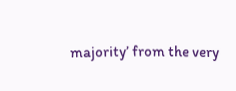majority’ from the very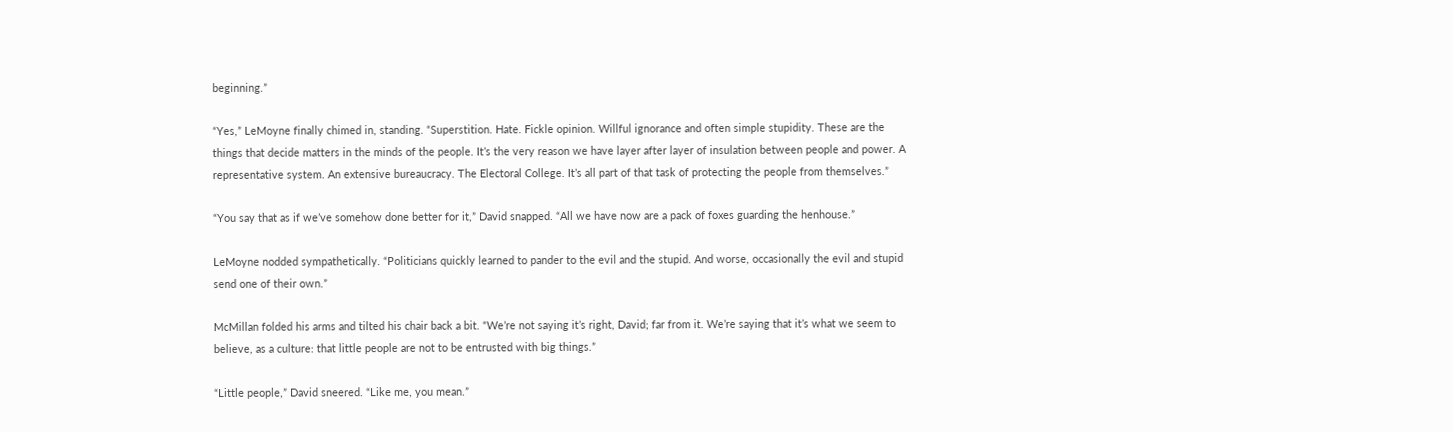beginning.”

“Yes,” LeMoyne finally chimed in, standing. “Superstition. Hate. Fickle opinion. Willful ignorance and often simple stupidity. These are the things that decide matters in the minds of the people. It’s the very reason we have layer after layer of insulation between people and power. A representative system. An extensive bureaucracy. The Electoral College. It’s all part of that task of protecting the people from themselves.”

“You say that as if we’ve somehow done better for it,” David snapped. “All we have now are a pack of foxes guarding the henhouse.”

LeMoyne nodded sympathetically. “Politicians quickly learned to pander to the evil and the stupid. And worse, occasionally the evil and stupid send one of their own.”

McMillan folded his arms and tilted his chair back a bit. “We’re not saying it’s right, David; far from it. We’re saying that it’s what we seem to believe, as a culture: that little people are not to be entrusted with big things.”

“Little people,” David sneered. “Like me, you mean.”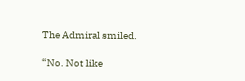The Admiral smiled.

“No. Not like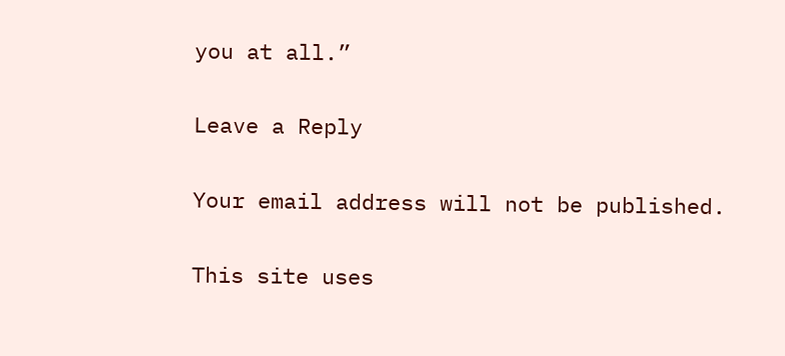you at all.”

Leave a Reply

Your email address will not be published.

This site uses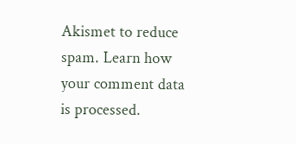Akismet to reduce spam. Learn how your comment data is processed.